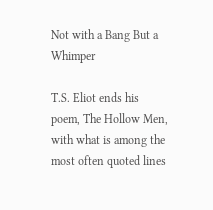Not with a Bang But a Whimper

T.S. Eliot ends his poem, The Hollow Men, with what is among the most often quoted lines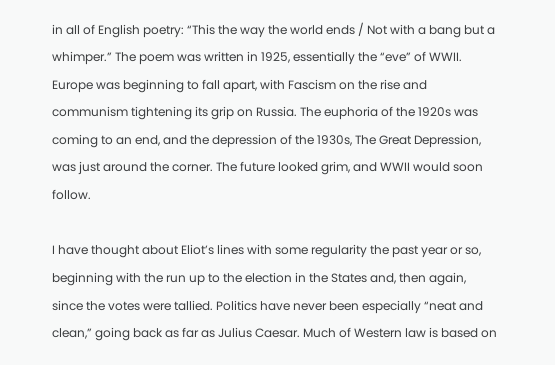in all of English poetry: “This the way the world ends / Not with a bang but a whimper.” The poem was written in 1925, essentially the “eve” of WWII. Europe was beginning to fall apart, with Fascism on the rise and communism tightening its grip on Russia. The euphoria of the 1920s was coming to an end, and the depression of the 1930s, The Great Depression, was just around the corner. The future looked grim, and WWII would soon follow.

I have thought about Eliot’s lines with some regularity the past year or so, beginning with the run up to the election in the States and, then again, since the votes were tallied. Politics have never been especially “neat and clean,” going back as far as Julius Caesar. Much of Western law is based on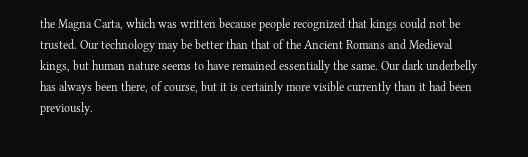the Magna Carta, which was written because people recognized that kings could not be trusted. Our technology may be better than that of the Ancient Romans and Medieval kings, but human nature seems to have remained essentially the same. Our dark underbelly has always been there, of course, but it is certainly more visible currently than it had been previously.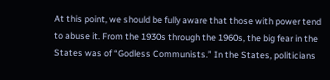At this point, we should be fully aware that those with power tend to abuse it. From the 1930s through the 1960s, the big fear in the States was of “Godless Communists.” In the States, politicians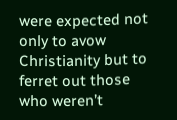were expected not only to avow Christianity but to ferret out those who weren’t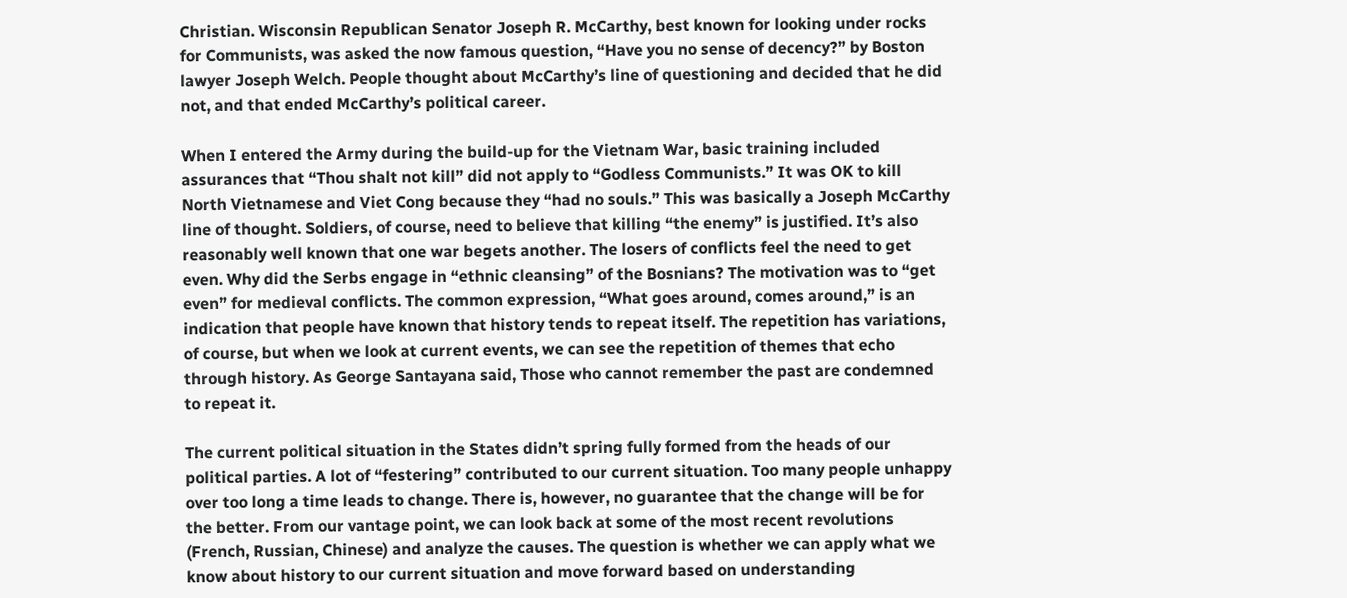Christian. Wisconsin Republican Senator Joseph R. McCarthy, best known for looking under rocks for Communists, was asked the now famous question, “Have you no sense of decency?” by Boston lawyer Joseph Welch. People thought about McCarthy’s line of questioning and decided that he did not, and that ended McCarthy’s political career.

When I entered the Army during the build-up for the Vietnam War, basic training included assurances that “Thou shalt not kill” did not apply to “Godless Communists.” It was OK to kill North Vietnamese and Viet Cong because they “had no souls.” This was basically a Joseph McCarthy line of thought. Soldiers, of course, need to believe that killing “the enemy” is justified. It’s also reasonably well known that one war begets another. The losers of conflicts feel the need to get even. Why did the Serbs engage in “ethnic cleansing” of the Bosnians? The motivation was to “get even” for medieval conflicts. The common expression, “What goes around, comes around,” is an indication that people have known that history tends to repeat itself. The repetition has variations, of course, but when we look at current events, we can see the repetition of themes that echo through history. As George Santayana said, Those who cannot remember the past are condemned to repeat it.

The current political situation in the States didn’t spring fully formed from the heads of our political parties. A lot of “festering” contributed to our current situation. Too many people unhappy over too long a time leads to change. There is, however, no guarantee that the change will be for the better. From our vantage point, we can look back at some of the most recent revolutions (French, Russian, Chinese) and analyze the causes. The question is whether we can apply what we know about history to our current situation and move forward based on understanding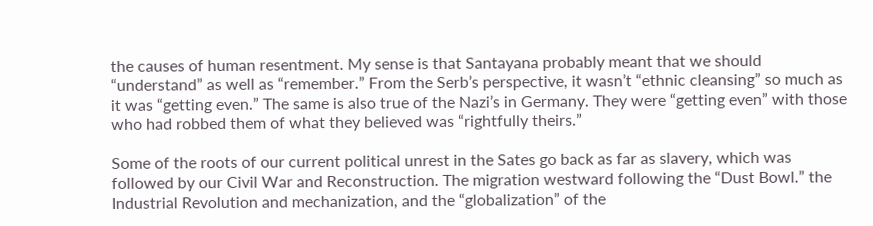the causes of human resentment. My sense is that Santayana probably meant that we should “understand” as well as “remember.” From the Serb’s perspective, it wasn’t “ethnic cleansing” so much as it was “getting even.” The same is also true of the Nazi’s in Germany. They were “getting even” with those who had robbed them of what they believed was “rightfully theirs.”

Some of the roots of our current political unrest in the Sates go back as far as slavery, which was followed by our Civil War and Reconstruction. The migration westward following the “Dust Bowl.” the Industrial Revolution and mechanization, and the “globalization” of the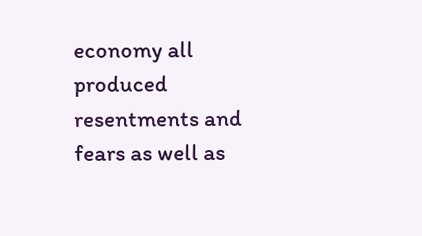economy all produced resentments and fears as well as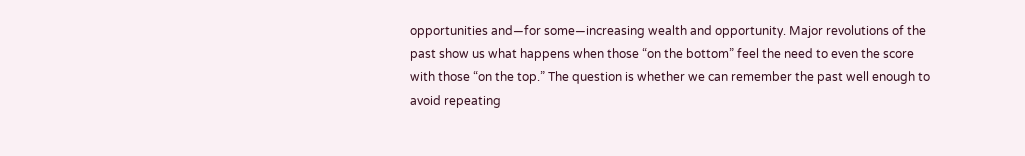opportunities and—for some—increasing wealth and opportunity. Major revolutions of the past show us what happens when those “on the bottom” feel the need to even the score with those “on the top.” The question is whether we can remember the past well enough to avoid repeating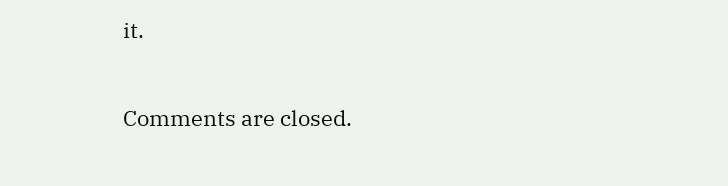it.

Comments are closed.